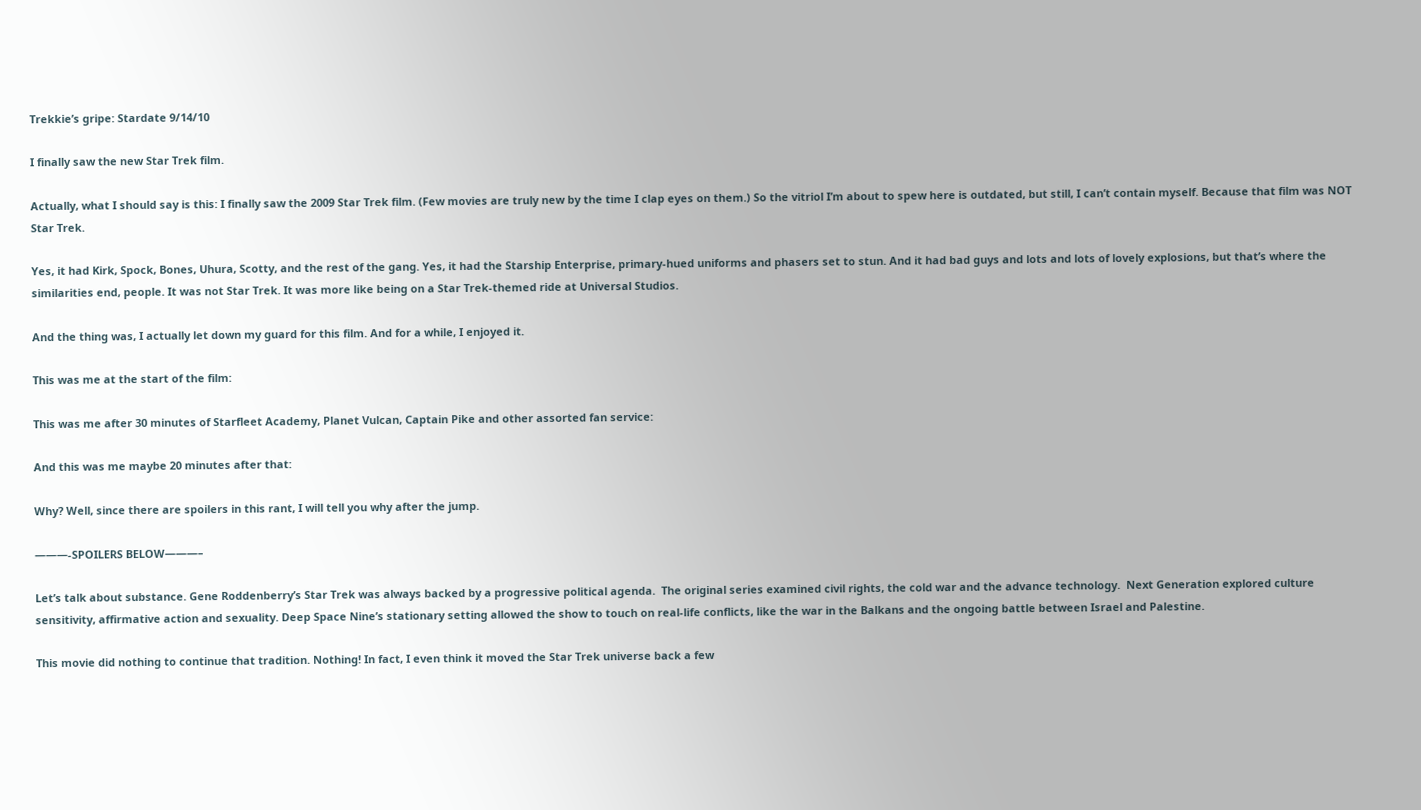Trekkie’s gripe: Stardate 9/14/10

I finally saw the new Star Trek film.

Actually, what I should say is this: I finally saw the 2009 Star Trek film. (Few movies are truly new by the time I clap eyes on them.) So the vitriol I’m about to spew here is outdated, but still, I can’t contain myself. Because that film was NOT Star Trek.

Yes, it had Kirk, Spock, Bones, Uhura, Scotty, and the rest of the gang. Yes, it had the Starship Enterprise, primary-hued uniforms and phasers set to stun. And it had bad guys and lots and lots of lovely explosions, but that’s where the similarities end, people. It was not Star Trek. It was more like being on a Star Trek-themed ride at Universal Studios.

And the thing was, I actually let down my guard for this film. And for a while, I enjoyed it.

This was me at the start of the film:

This was me after 30 minutes of Starfleet Academy, Planet Vulcan, Captain Pike and other assorted fan service:

And this was me maybe 20 minutes after that:

Why? Well, since there are spoilers in this rant, I will tell you why after the jump.

———-SPOILERS BELOW———–

Let’s talk about substance. Gene Roddenberry’s Star Trek was always backed by a progressive political agenda.  The original series examined civil rights, the cold war and the advance technology.  Next Generation explored culture sensitivity, affirmative action and sexuality. Deep Space Nine’s stationary setting allowed the show to touch on real-life conflicts, like the war in the Balkans and the ongoing battle between Israel and Palestine.

This movie did nothing to continue that tradition. Nothing! In fact, I even think it moved the Star Trek universe back a few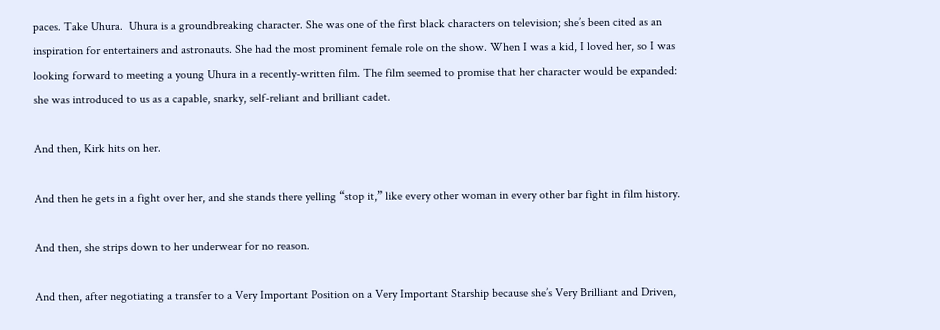paces. Take Uhura.  Uhura is a groundbreaking character. She was one of the first black characters on television; she’s been cited as an inspiration for entertainers and astronauts. She had the most prominent female role on the show. When I was a kid, I loved her, so I was looking forward to meeting a young Uhura in a recently-written film. The film seemed to promise that her character would be expanded: she was introduced to us as a capable, snarky, self-reliant and brilliant cadet.

And then, Kirk hits on her.

And then he gets in a fight over her, and she stands there yelling “stop it,” like every other woman in every other bar fight in film history.

And then, she strips down to her underwear for no reason.

And then, after negotiating a transfer to a Very Important Position on a Very Important Starship because she’s Very Brilliant and Driven,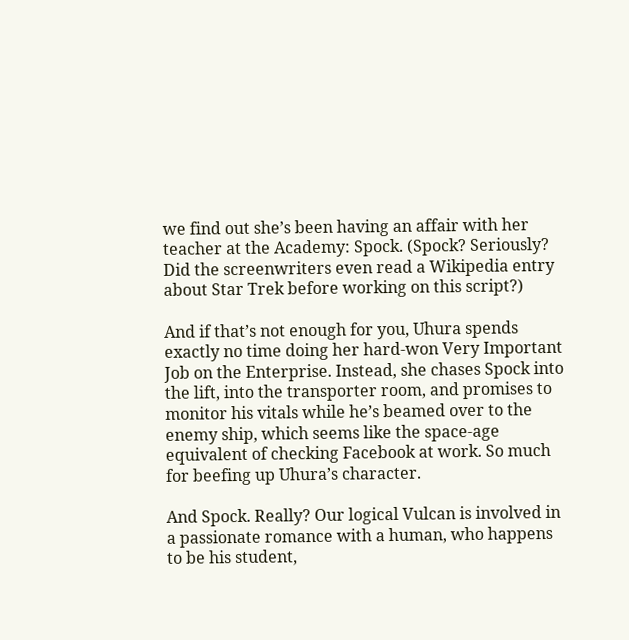we find out she’s been having an affair with her teacher at the Academy: Spock. (Spock? Seriously? Did the screenwriters even read a Wikipedia entry about Star Trek before working on this script?)

And if that’s not enough for you, Uhura spends exactly no time doing her hard-won Very Important Job on the Enterprise. Instead, she chases Spock into the lift, into the transporter room, and promises to monitor his vitals while he’s beamed over to the enemy ship, which seems like the space-age equivalent of checking Facebook at work. So much for beefing up Uhura’s character.

And Spock. Really? Our logical Vulcan is involved in a passionate romance with a human, who happens to be his student,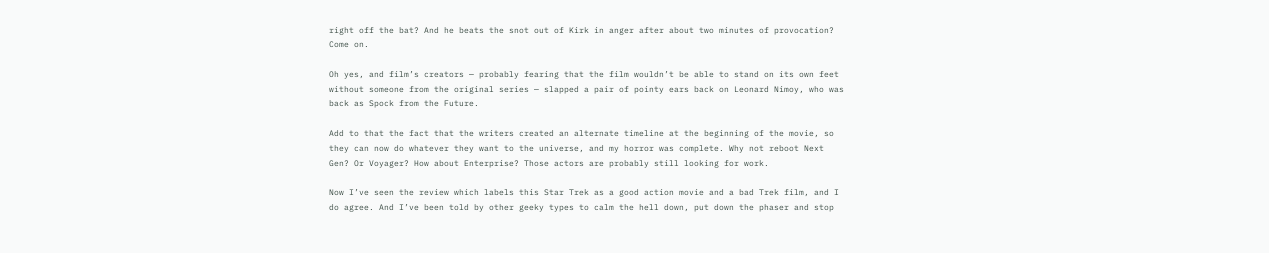right off the bat? And he beats the snot out of Kirk in anger after about two minutes of provocation? Come on.

Oh yes, and film’s creators — probably fearing that the film wouldn’t be able to stand on its own feet without someone from the original series — slapped a pair of pointy ears back on Leonard Nimoy, who was back as Spock from the Future.

Add to that the fact that the writers created an alternate timeline at the beginning of the movie, so they can now do whatever they want to the universe, and my horror was complete. Why not reboot Next Gen? Or Voyager? How about Enterprise? Those actors are probably still looking for work.

Now I’ve seen the review which labels this Star Trek as a good action movie and a bad Trek film, and I do agree. And I’ve been told by other geeky types to calm the hell down, put down the phaser and stop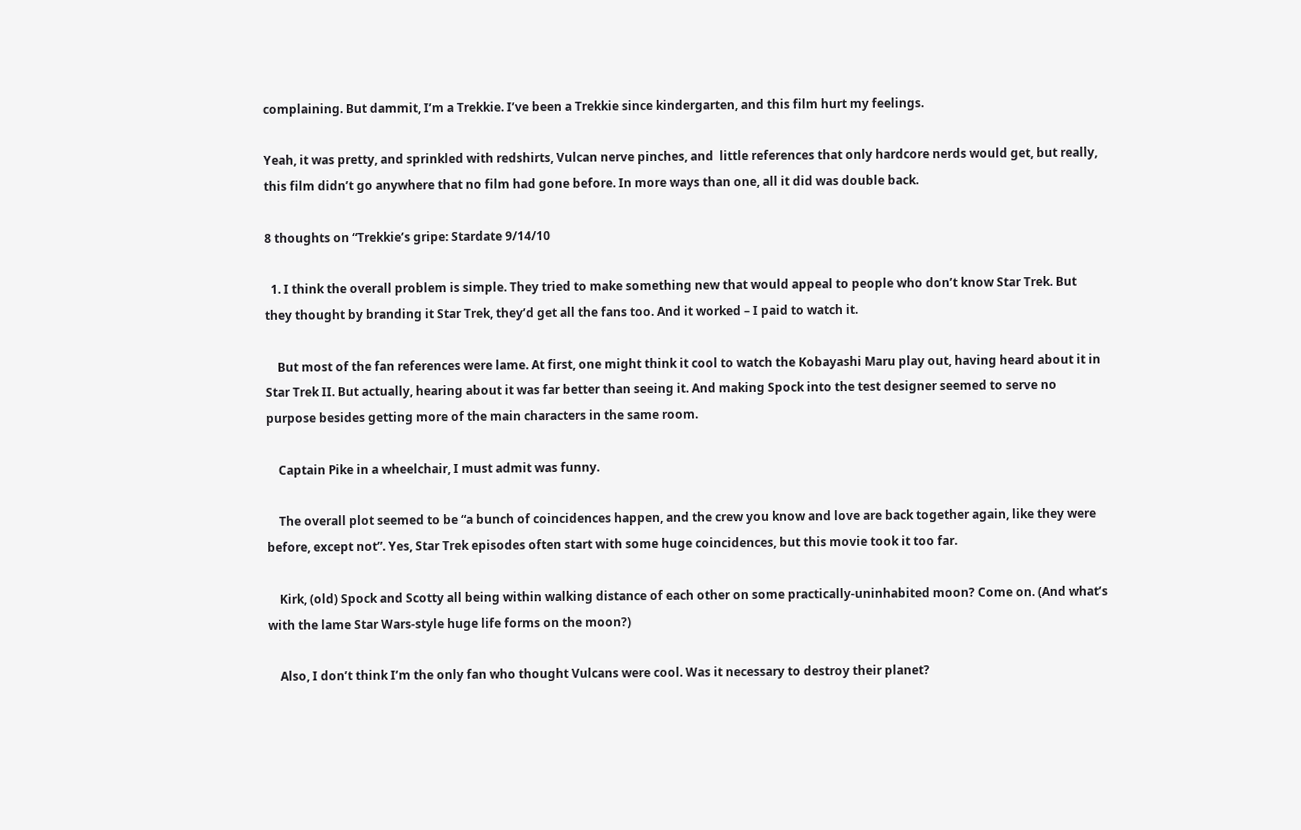complaining. But dammit, I’m a Trekkie. I’ve been a Trekkie since kindergarten, and this film hurt my feelings.

Yeah, it was pretty, and sprinkled with redshirts, Vulcan nerve pinches, and  little references that only hardcore nerds would get, but really, this film didn’t go anywhere that no film had gone before. In more ways than one, all it did was double back.

8 thoughts on “Trekkie’s gripe: Stardate 9/14/10

  1. I think the overall problem is simple. They tried to make something new that would appeal to people who don’t know Star Trek. But they thought by branding it Star Trek, they’d get all the fans too. And it worked – I paid to watch it.

    But most of the fan references were lame. At first, one might think it cool to watch the Kobayashi Maru play out, having heard about it in Star Trek II. But actually, hearing about it was far better than seeing it. And making Spock into the test designer seemed to serve no purpose besides getting more of the main characters in the same room.

    Captain Pike in a wheelchair, I must admit was funny.

    The overall plot seemed to be “a bunch of coincidences happen, and the crew you know and love are back together again, like they were before, except not”. Yes, Star Trek episodes often start with some huge coincidences, but this movie took it too far.

    Kirk, (old) Spock and Scotty all being within walking distance of each other on some practically-uninhabited moon? Come on. (And what’s with the lame Star Wars-style huge life forms on the moon?)

    Also, I don’t think I’m the only fan who thought Vulcans were cool. Was it necessary to destroy their planet?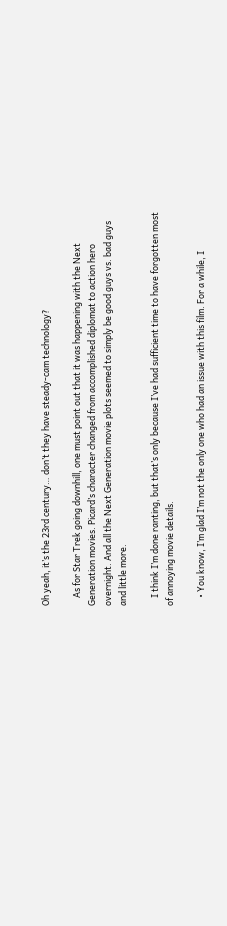Oh yeah, it’s the 23rd century… don’t they have steady-cam technology?

    As for Star Trek going downhill, one must point out that it was happening with the Next Generation movies. Picard’s character changed from accomplished diplomat to action hero overnight. And all the Next Generation movie plots seemed to simply be good guys vs. bad guys and little more.

    I think I’m done ranting, but that’s only because I’ve had sufficient time to have forgotten most of annoying movie details.

    • You know, I’m glad I’m not the only one who had an issue with this film. For a while, I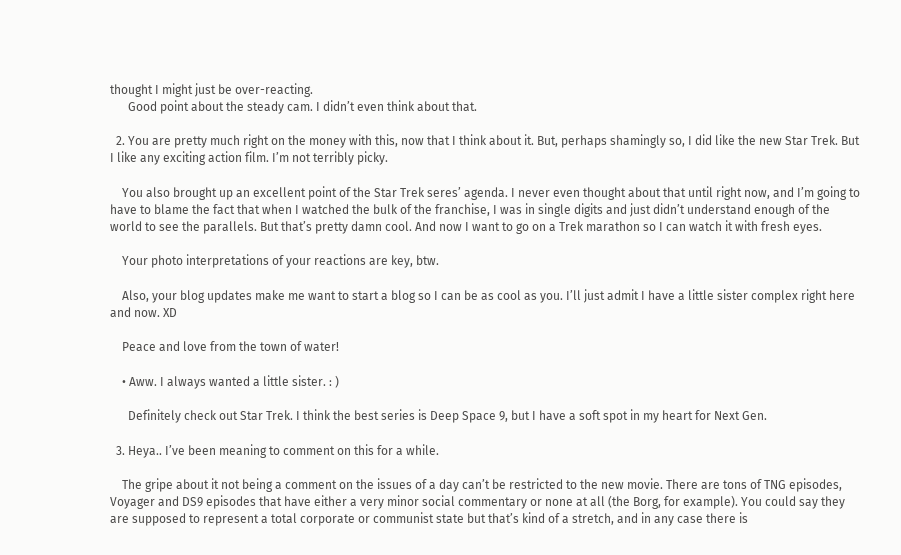thought I might just be over-reacting.
      Good point about the steady cam. I didn’t even think about that.

  2. You are pretty much right on the money with this, now that I think about it. But, perhaps shamingly so, I did like the new Star Trek. But I like any exciting action film. I’m not terribly picky.

    You also brought up an excellent point of the Star Trek seres’ agenda. I never even thought about that until right now, and I’m going to have to blame the fact that when I watched the bulk of the franchise, I was in single digits and just didn’t understand enough of the world to see the parallels. But that’s pretty damn cool. And now I want to go on a Trek marathon so I can watch it with fresh eyes.

    Your photo interpretations of your reactions are key, btw.

    Also, your blog updates make me want to start a blog so I can be as cool as you. I’ll just admit I have a little sister complex right here and now. XD

    Peace and love from the town of water!

    • Aww. I always wanted a little sister. : )

      Definitely check out Star Trek. I think the best series is Deep Space 9, but I have a soft spot in my heart for Next Gen.

  3. Heya.. I’ve been meaning to comment on this for a while.

    The gripe about it not being a comment on the issues of a day can’t be restricted to the new movie. There are tons of TNG episodes, Voyager and DS9 episodes that have either a very minor social commentary or none at all (the Borg, for example). You could say they are supposed to represent a total corporate or communist state but that’s kind of a stretch, and in any case there is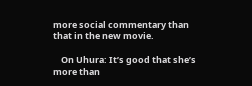more social commentary than that in the new movie.

    On Uhura: It’s good that she’s more than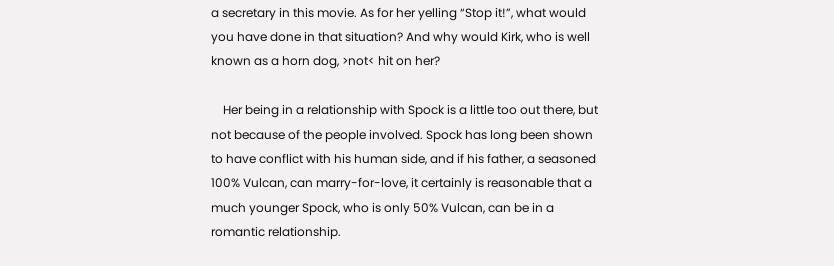a secretary in this movie. As for her yelling “Stop it!”, what would you have done in that situation? And why would Kirk, who is well known as a horn dog, >not< hit on her?

    Her being in a relationship with Spock is a little too out there, but not because of the people involved. Spock has long been shown to have conflict with his human side, and if his father, a seasoned 100% Vulcan, can marry-for-love, it certainly is reasonable that a much younger Spock, who is only 50% Vulcan, can be in a romantic relationship.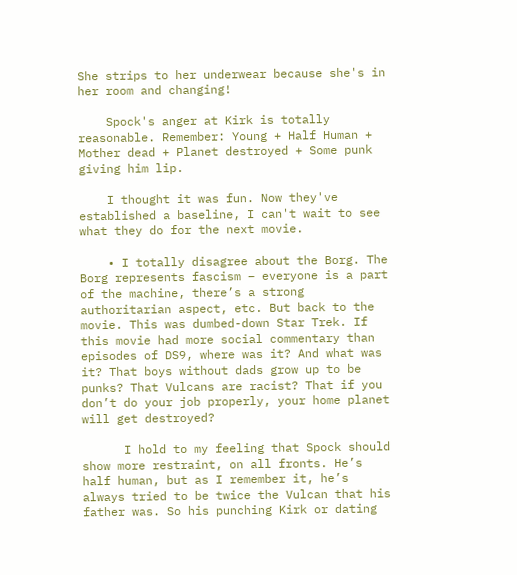She strips to her underwear because she's in her room and changing!

    Spock's anger at Kirk is totally reasonable. Remember: Young + Half Human + Mother dead + Planet destroyed + Some punk giving him lip.

    I thought it was fun. Now they've established a baseline, I can't wait to see what they do for the next movie.

    • I totally disagree about the Borg. The Borg represents fascism – everyone is a part of the machine, there’s a strong authoritarian aspect, etc. But back to the movie. This was dumbed-down Star Trek. If this movie had more social commentary than episodes of DS9, where was it? And what was it? That boys without dads grow up to be punks? That Vulcans are racist? That if you don’t do your job properly, your home planet will get destroyed?

      I hold to my feeling that Spock should show more restraint, on all fronts. He’s half human, but as I remember it, he’s always tried to be twice the Vulcan that his father was. So his punching Kirk or dating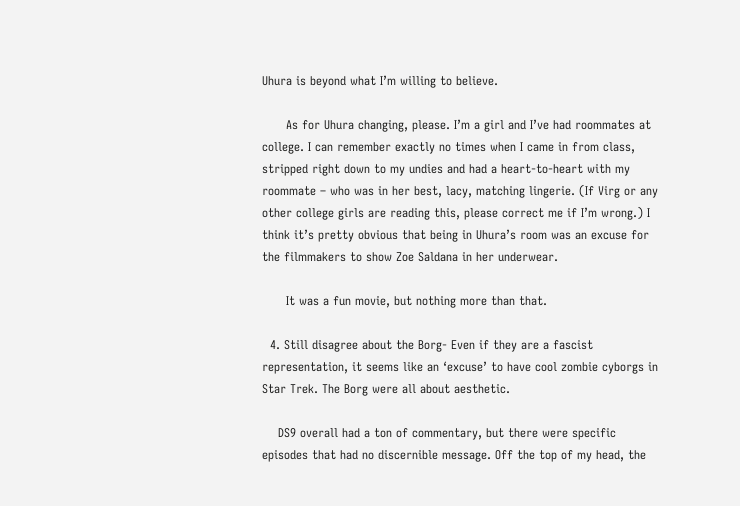Uhura is beyond what I’m willing to believe.

      As for Uhura changing, please. I’m a girl and I’ve had roommates at college. I can remember exactly no times when I came in from class, stripped right down to my undies and had a heart-to-heart with my roommate – who was in her best, lacy, matching lingerie. (If Virg or any other college girls are reading this, please correct me if I’m wrong.) I think it’s pretty obvious that being in Uhura’s room was an excuse for the filmmakers to show Zoe Saldana in her underwear.

      It was a fun movie, but nothing more than that.

  4. Still disagree about the Borg- Even if they are a fascist representation, it seems like an ‘excuse’ to have cool zombie cyborgs in Star Trek. The Borg were all about aesthetic.

    DS9 overall had a ton of commentary, but there were specific episodes that had no discernible message. Off the top of my head, the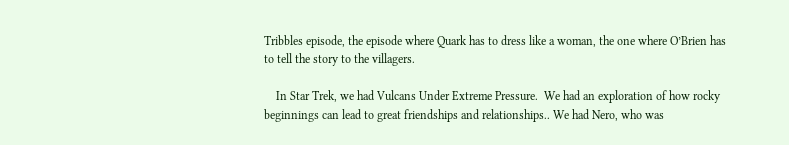Tribbles episode, the episode where Quark has to dress like a woman, the one where O’Brien has to tell the story to the villagers.

    In Star Trek, we had Vulcans Under Extreme Pressure.  We had an exploration of how rocky beginnings can lead to great friendships and relationships.. We had Nero, who was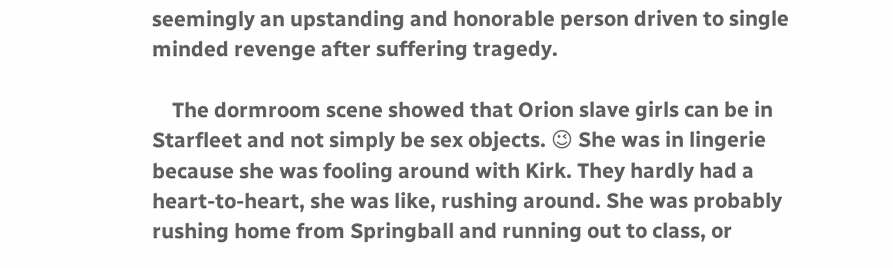seemingly an upstanding and honorable person driven to single minded revenge after suffering tragedy.

    The dormroom scene showed that Orion slave girls can be in Starfleet and not simply be sex objects. 😉 She was in lingerie because she was fooling around with Kirk. They hardly had a heart-to-heart, she was like, rushing around. She was probably rushing home from Springball and running out to class, or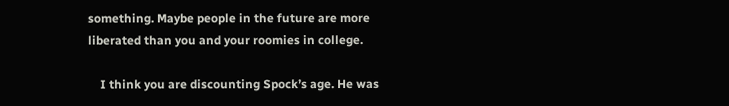something. Maybe people in the future are more liberated than you and your roomies in college.

    I think you are discounting Spock’s age. He was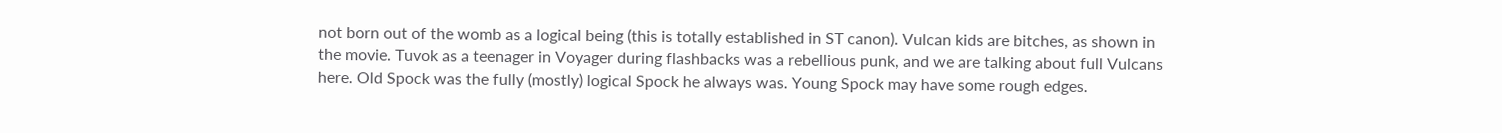not born out of the womb as a logical being (this is totally established in ST canon). Vulcan kids are bitches, as shown in the movie. Tuvok as a teenager in Voyager during flashbacks was a rebellious punk, and we are talking about full Vulcans here. Old Spock was the fully (mostly) logical Spock he always was. Young Spock may have some rough edges.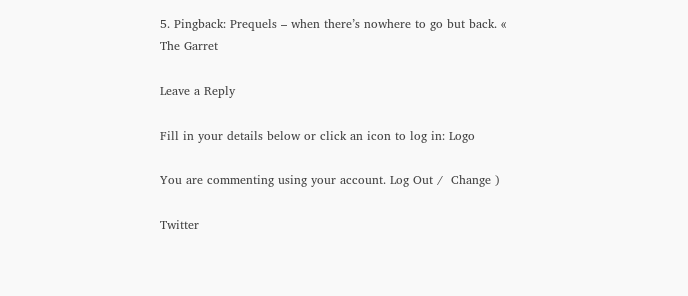5. Pingback: Prequels – when there’s nowhere to go but back. « The Garret

Leave a Reply

Fill in your details below or click an icon to log in: Logo

You are commenting using your account. Log Out /  Change )

Twitter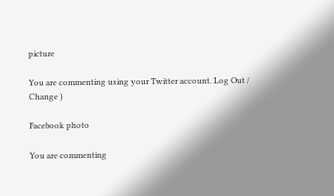picture

You are commenting using your Twitter account. Log Out /  Change )

Facebook photo

You are commenting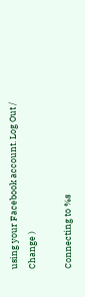using your Facebook account. Log Out /  Change )

Connecting to %s